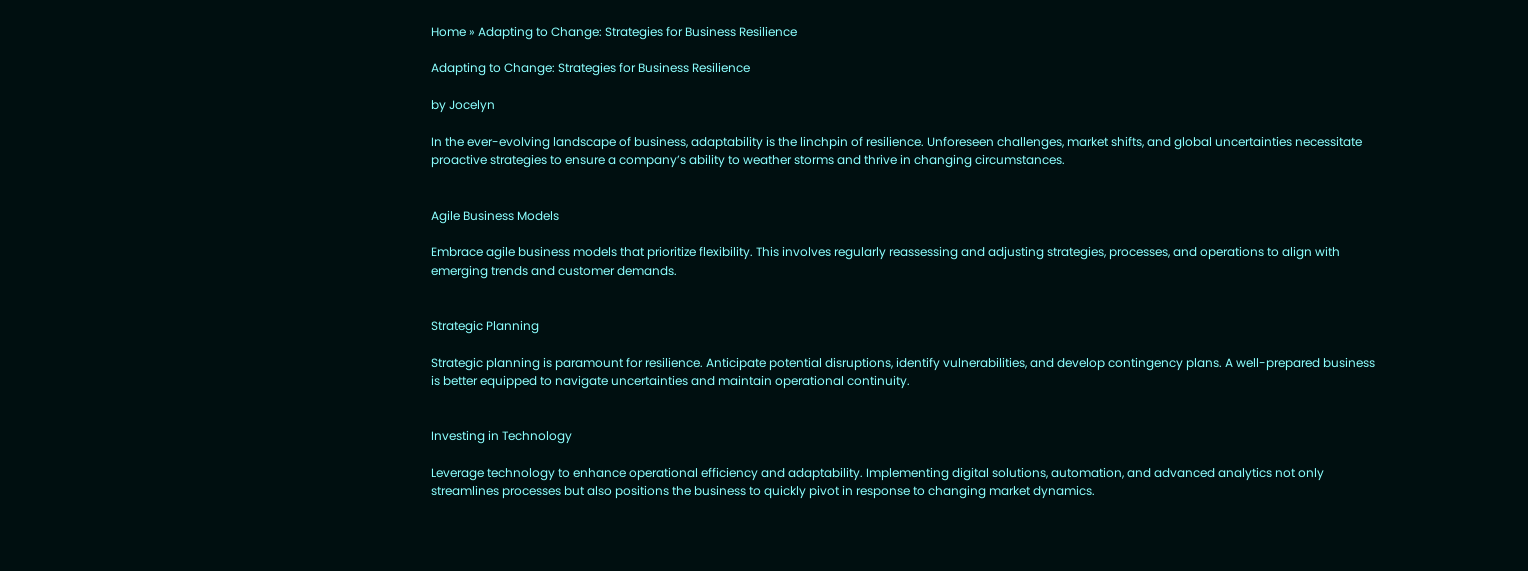Home » Adapting to Change: Strategies for Business Resilience

Adapting to Change: Strategies for Business Resilience

by Jocelyn

In the ever-evolving landscape of business, adaptability is the linchpin of resilience. Unforeseen challenges, market shifts, and global uncertainties necessitate proactive strategies to ensure a company’s ability to weather storms and thrive in changing circumstances.


Agile Business Models

Embrace agile business models that prioritize flexibility. This involves regularly reassessing and adjusting strategies, processes, and operations to align with emerging trends and customer demands.


Strategic Planning

Strategic planning is paramount for resilience. Anticipate potential disruptions, identify vulnerabilities, and develop contingency plans. A well-prepared business is better equipped to navigate uncertainties and maintain operational continuity.


Investing in Technology

Leverage technology to enhance operational efficiency and adaptability. Implementing digital solutions, automation, and advanced analytics not only streamlines processes but also positions the business to quickly pivot in response to changing market dynamics.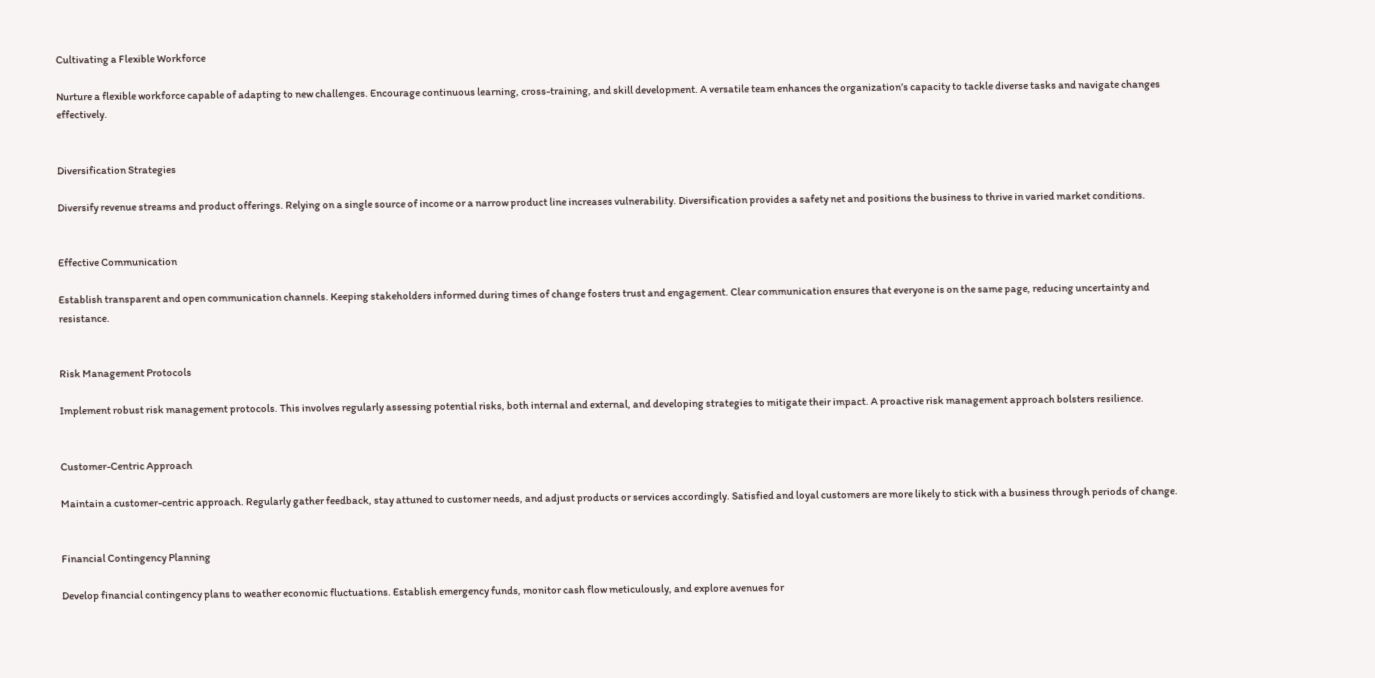Cultivating a Flexible Workforce

Nurture a flexible workforce capable of adapting to new challenges. Encourage continuous learning, cross-training, and skill development. A versatile team enhances the organization’s capacity to tackle diverse tasks and navigate changes effectively.


Diversification Strategies

Diversify revenue streams and product offerings. Relying on a single source of income or a narrow product line increases vulnerability. Diversification provides a safety net and positions the business to thrive in varied market conditions.


Effective Communication

Establish transparent and open communication channels. Keeping stakeholders informed during times of change fosters trust and engagement. Clear communication ensures that everyone is on the same page, reducing uncertainty and resistance.


Risk Management Protocols

Implement robust risk management protocols. This involves regularly assessing potential risks, both internal and external, and developing strategies to mitigate their impact. A proactive risk management approach bolsters resilience.


Customer-Centric Approach

Maintain a customer-centric approach. Regularly gather feedback, stay attuned to customer needs, and adjust products or services accordingly. Satisfied and loyal customers are more likely to stick with a business through periods of change.


Financial Contingency Planning

Develop financial contingency plans to weather economic fluctuations. Establish emergency funds, monitor cash flow meticulously, and explore avenues for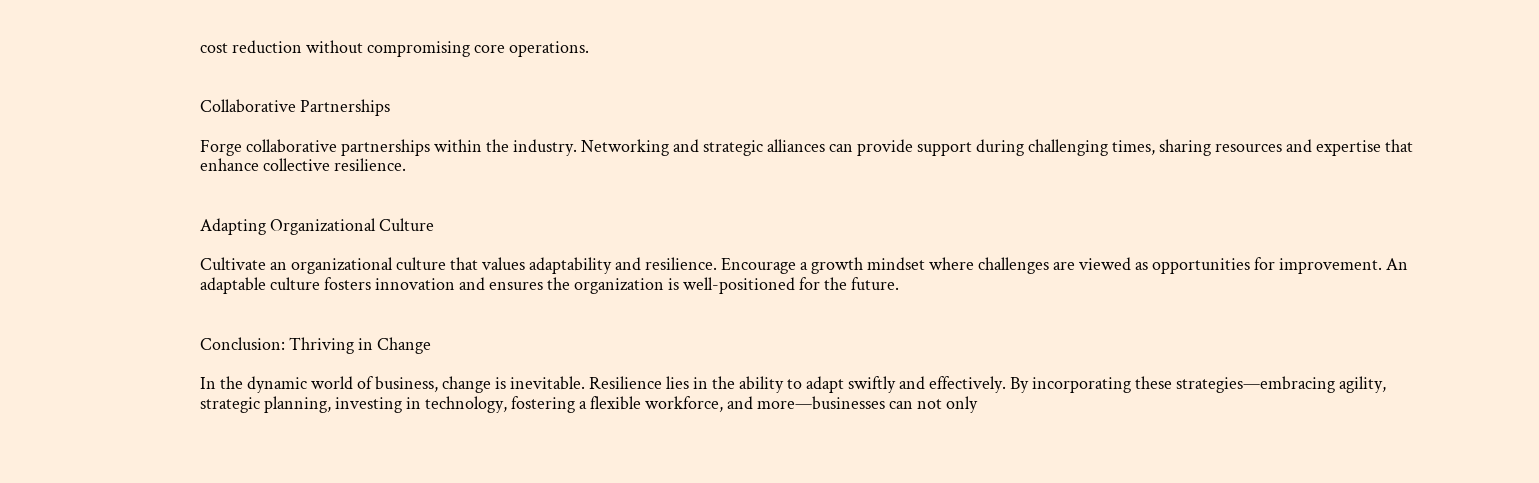cost reduction without compromising core operations.


Collaborative Partnerships

Forge collaborative partnerships within the industry. Networking and strategic alliances can provide support during challenging times, sharing resources and expertise that enhance collective resilience.


Adapting Organizational Culture

Cultivate an organizational culture that values adaptability and resilience. Encourage a growth mindset where challenges are viewed as opportunities for improvement. An adaptable culture fosters innovation and ensures the organization is well-positioned for the future.


Conclusion: Thriving in Change

In the dynamic world of business, change is inevitable. Resilience lies in the ability to adapt swiftly and effectively. By incorporating these strategies—embracing agility, strategic planning, investing in technology, fostering a flexible workforce, and more—businesses can not only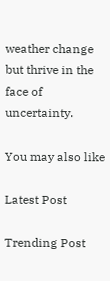weather change but thrive in the face of uncertainty.

You may also like

Latest Post

Trending Post